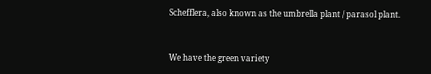Schefflera, also known as the umbrella plant / parasol plant.


We have the green variety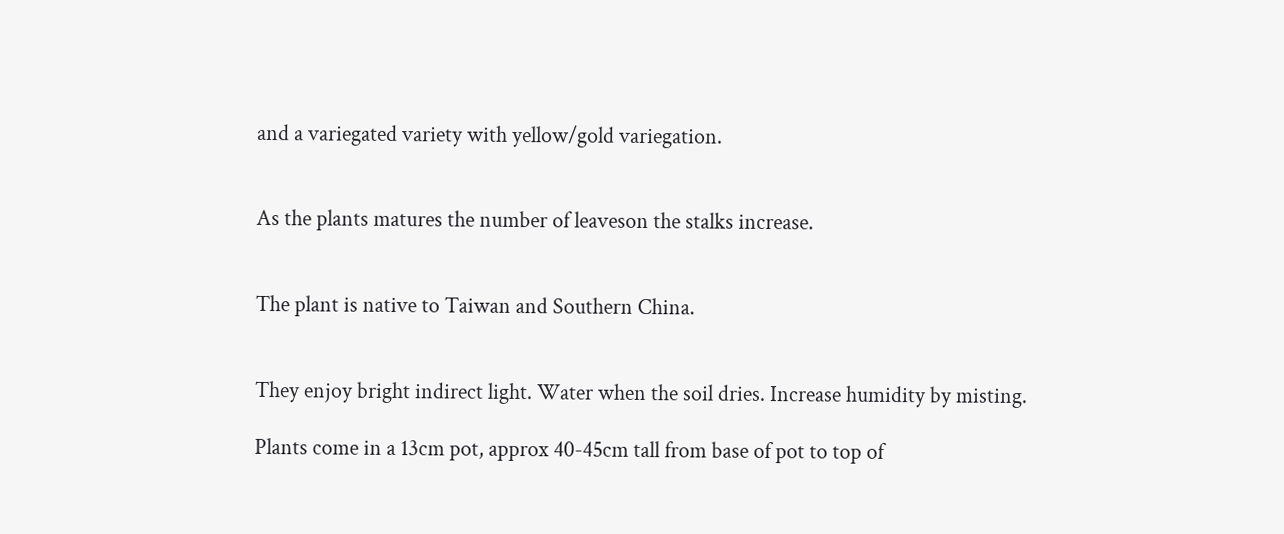and a variegated variety with yellow/gold variegation.


As the plants matures the number of leaveson the stalks increase.


The plant is native to Taiwan and Southern China.


They enjoy bright indirect light. Water when the soil dries. Increase humidity by misting.

Plants come in a 13cm pot, approx 40-45cm tall from base of pot to top of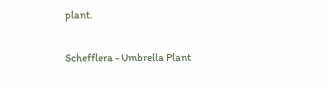plant.

Schefflera - Umbrella Plant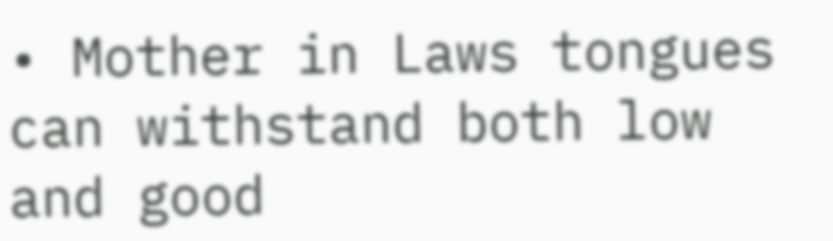• Mother in Laws tongues can withstand both low and good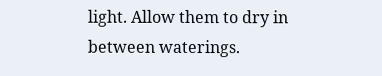light. Allow them to dry in between waterings.